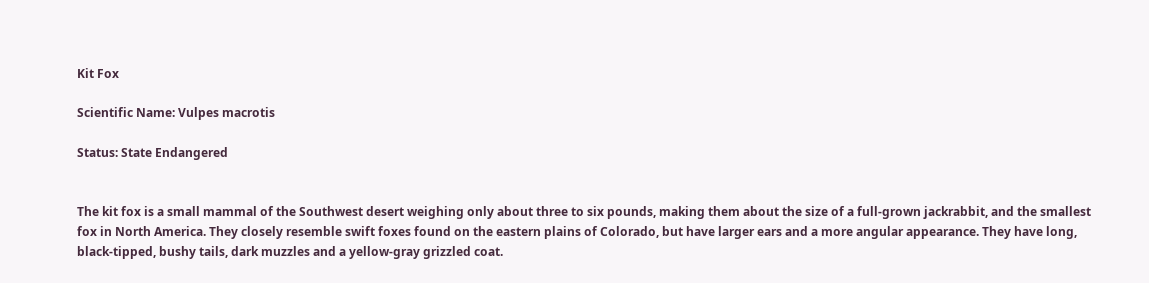Kit Fox

Scientific Name: Vulpes macrotis

Status: State Endangered


The kit fox is a small mammal of the Southwest desert weighing only about three to six pounds, making them about the size of a full-grown jackrabbit, and the smallest fox in North America. They closely resemble swift foxes found on the eastern plains of Colorado, but have larger ears and a more angular appearance. They have long, black-tipped, bushy tails, dark muzzles and a yellow-gray grizzled coat.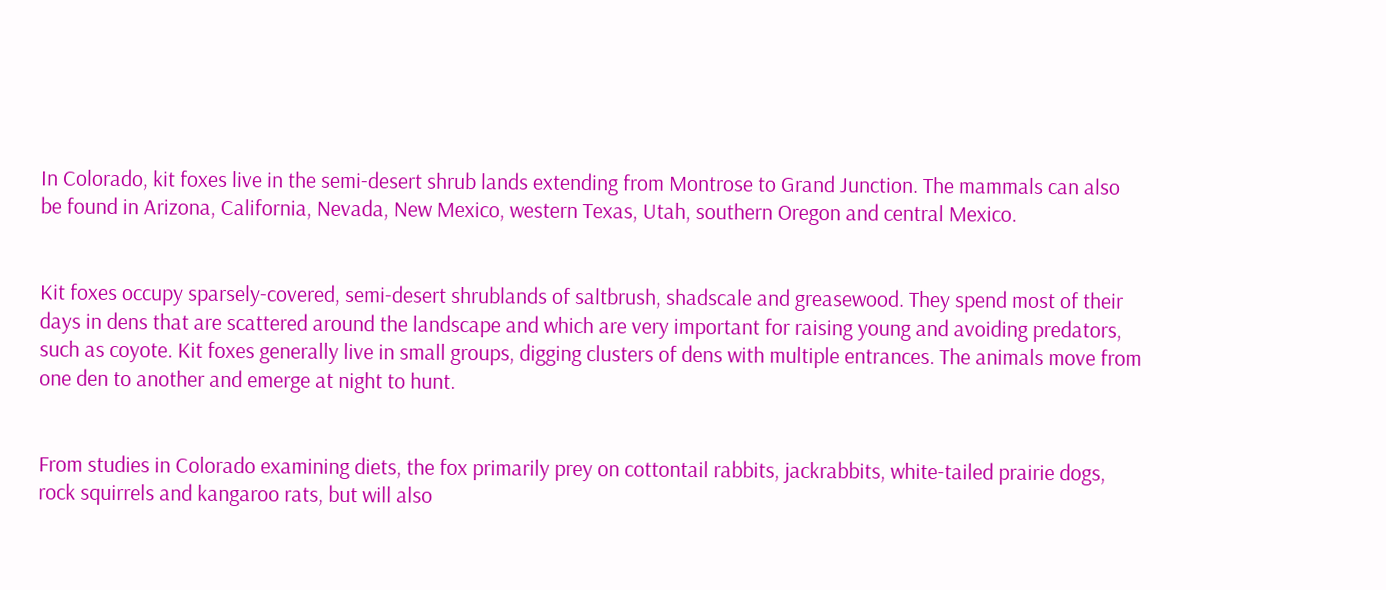In Colorado, kit foxes live in the semi-desert shrub lands extending from Montrose to Grand Junction. The mammals can also be found in Arizona, California, Nevada, New Mexico, western Texas, Utah, southern Oregon and central Mexico.


Kit foxes occupy sparsely-covered, semi-desert shrublands of saltbrush, shadscale and greasewood. They spend most of their days in dens that are scattered around the landscape and which are very important for raising young and avoiding predators, such as coyote. Kit foxes generally live in small groups, digging clusters of dens with multiple entrances. The animals move from one den to another and emerge at night to hunt.


From studies in Colorado examining diets, the fox primarily prey on cottontail rabbits, jackrabbits, white-tailed prairie dogs, rock squirrels and kangaroo rats, but will also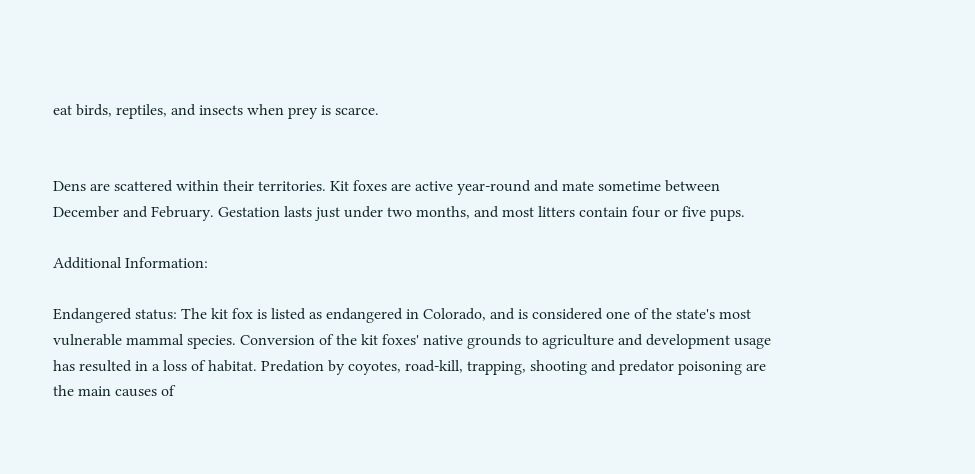eat birds, reptiles, and insects when prey is scarce.


Dens are scattered within their territories. Kit foxes are active year-round and mate sometime between December and February. Gestation lasts just under two months, and most litters contain four or five pups.

Additional Information:

Endangered status: The kit fox is listed as endangered in Colorado, and is considered one of the state's most vulnerable mammal species. Conversion of the kit foxes' native grounds to agriculture and development usage has resulted in a loss of habitat. Predation by coyotes, road-kill, trapping, shooting and predator poisoning are the main causes of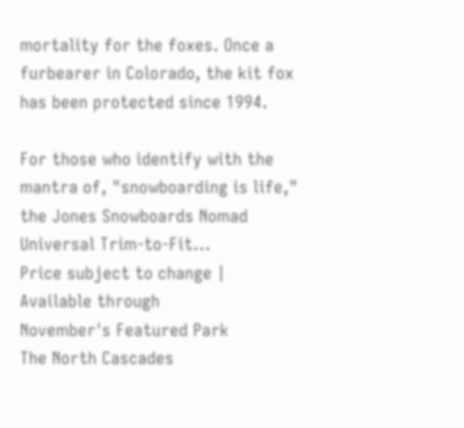mortality for the foxes. Once a furbearer in Colorado, the kit fox has been protected since 1994.

For those who identify with the mantra of, "snowboarding is life," the Jones Snowboards Nomad Universal Trim-to-Fit...
Price subject to change | Available through
November's Featured Park
The North Cascades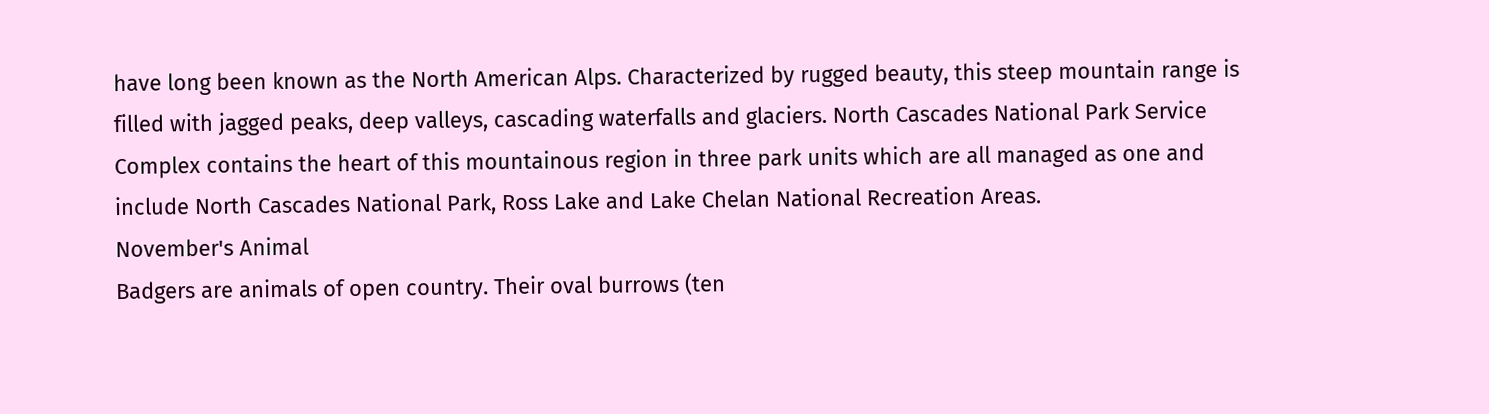have long been known as the North American Alps. Characterized by rugged beauty, this steep mountain range is filled with jagged peaks, deep valleys, cascading waterfalls and glaciers. North Cascades National Park Service Complex contains the heart of this mountainous region in three park units which are all managed as one and include North Cascades National Park, Ross Lake and Lake Chelan National Recreation Areas.
November's Animal
Badgers are animals of open country. Their oval burrows (ten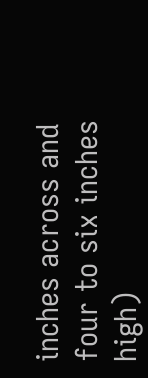inches across and four to six inches high)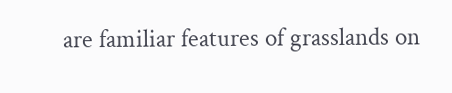are familiar features of grasslands on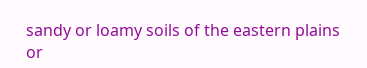sandy or loamy soils of the eastern plains or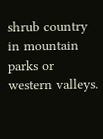shrub country in mountain parks or western valleys.